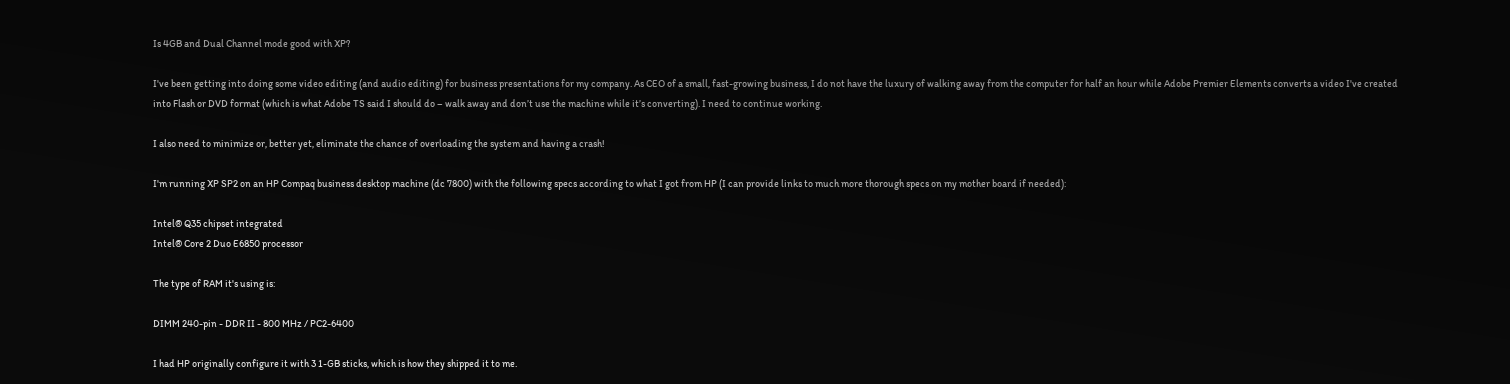Is 4GB and Dual Channel mode good with XP?

I've been getting into doing some video editing (and audio editing) for business presentations for my company. As CEO of a small, fast-growing business, I do not have the luxury of walking away from the computer for half an hour while Adobe Premier Elements converts a video I've created into Flash or DVD format (which is what Adobe TS said I should do – walk away and don’t use the machine while it’s converting). I need to continue working.

I also need to minimize or, better yet, eliminate the chance of overloading the system and having a crash!

I'm running XP SP2 on an HP Compaq business desktop machine (dc 7800) with the following specs according to what I got from HP (I can provide links to much more thorough specs on my mother board if needed):

Intel® Q35 chipset integrated
Intel® Core 2 Duo E6850 processor

The type of RAM it's using is:

DIMM 240-pin - DDR II - 800 MHz / PC2-6400

I had HP originally configure it with 3 1-GB sticks, which is how they shipped it to me.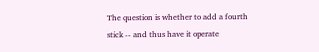The question is whether to add a fourth stick -- and thus have it operate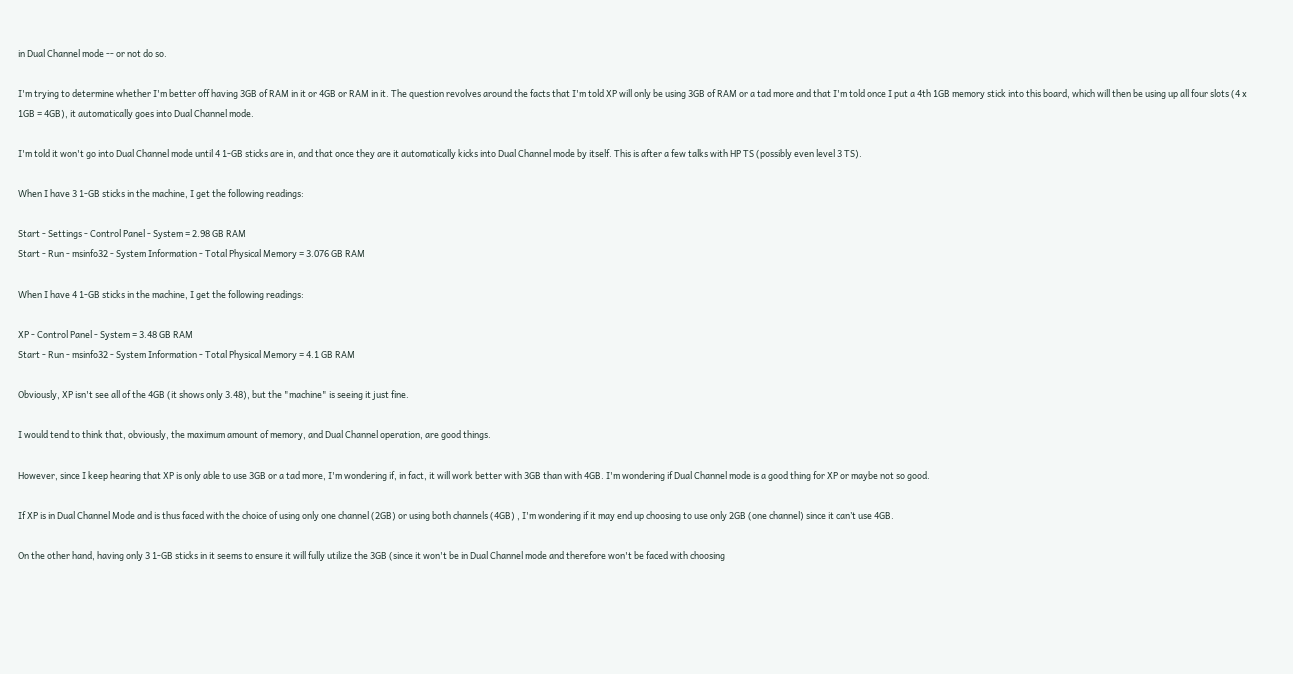in Dual Channel mode -- or not do so.

I'm trying to determine whether I'm better off having 3GB of RAM in it or 4GB or RAM in it. The question revolves around the facts that I'm told XP will only be using 3GB of RAM or a tad more and that I'm told once I put a 4th 1GB memory stick into this board, which will then be using up all four slots (4 x 1GB = 4GB), it automatically goes into Dual Channel mode.

I'm told it won't go into Dual Channel mode until 4 1-GB sticks are in, and that once they are it automatically kicks into Dual Channel mode by itself. This is after a few talks with HP TS (possibly even level 3 TS).

When I have 3 1-GB sticks in the machine, I get the following readings:

Start - Settings - Control Panel - System = 2.98 GB RAM
Start - Run - msinfo32 - System Information - Total Physical Memory = 3.076 GB RAM

When I have 4 1-GB sticks in the machine, I get the following readings:

XP - Control Panel - System = 3.48 GB RAM
Start - Run - msinfo32 - System Information - Total Physical Memory = 4.1 GB RAM

Obviously, XP isn't see all of the 4GB (it shows only 3.48), but the "machine" is seeing it just fine.

I would tend to think that, obviously, the maximum amount of memory, and Dual Channel operation, are good things.

However, since I keep hearing that XP is only able to use 3GB or a tad more, I'm wondering if, in fact, it will work better with 3GB than with 4GB. I'm wondering if Dual Channel mode is a good thing for XP or maybe not so good.

If XP is in Dual Channel Mode and is thus faced with the choice of using only one channel (2GB) or using both channels (4GB) , I'm wondering if it may end up choosing to use only 2GB (one channel) since it can’t use 4GB.

On the other hand, having only 3 1-GB sticks in it seems to ensure it will fully utilize the 3GB (since it won't be in Dual Channel mode and therefore won't be faced with choosing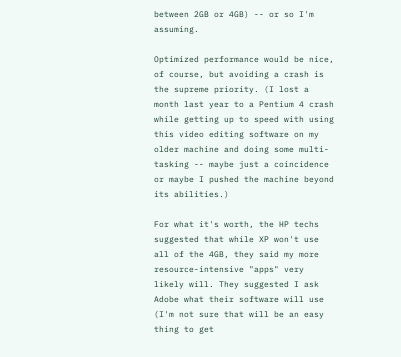between 2GB or 4GB) -- or so I'm assuming.

Optimized performance would be nice, of course, but avoiding a crash is the supreme priority. (I lost a month last year to a Pentium 4 crash while getting up to speed with using this video editing software on my older machine and doing some multi-tasking -- maybe just a coincidence or maybe I pushed the machine beyond its abilities.)

For what it's worth, the HP techs suggested that while XP won't use all of the 4GB, they said my more resource-intensive "apps" very likely will. They suggested I ask Adobe what their software will use (I'm not sure that will be an easy thing to get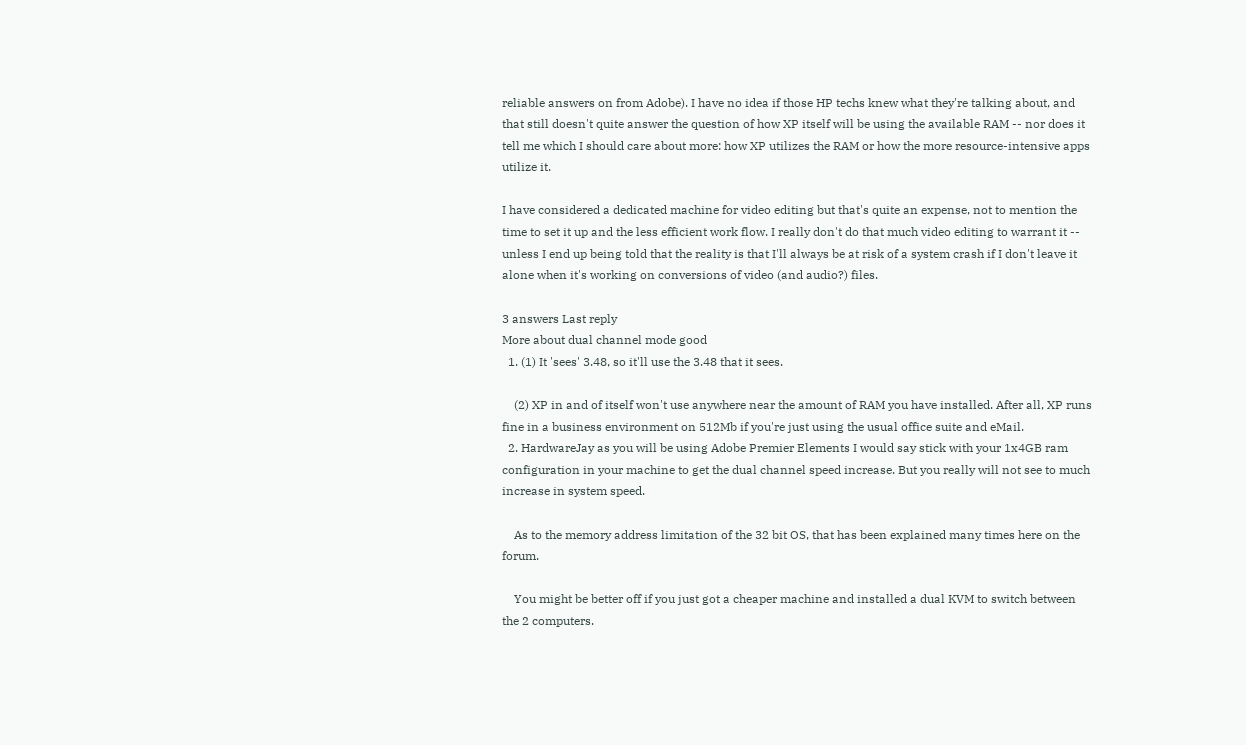reliable answers on from Adobe). I have no idea if those HP techs knew what they're talking about, and that still doesn't quite answer the question of how XP itself will be using the available RAM -- nor does it tell me which I should care about more: how XP utilizes the RAM or how the more resource-intensive apps utilize it.

I have considered a dedicated machine for video editing but that's quite an expense, not to mention the time to set it up and the less efficient work flow. I really don't do that much video editing to warrant it -- unless I end up being told that the reality is that I'll always be at risk of a system crash if I don't leave it alone when it's working on conversions of video (and audio?) files.

3 answers Last reply
More about dual channel mode good
  1. (1) It 'sees' 3.48, so it'll use the 3.48 that it sees.

    (2) XP in and of itself won't use anywhere near the amount of RAM you have installed. After all, XP runs fine in a business environment on 512Mb if you're just using the usual office suite and eMail.
  2. HardwareJay as you will be using Adobe Premier Elements I would say stick with your 1x4GB ram configuration in your machine to get the dual channel speed increase. But you really will not see to much increase in system speed.

    As to the memory address limitation of the 32 bit OS, that has been explained many times here on the forum.

    You might be better off if you just got a cheaper machine and installed a dual KVM to switch between the 2 computers.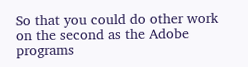So that you could do other work on the second as the Adobe programs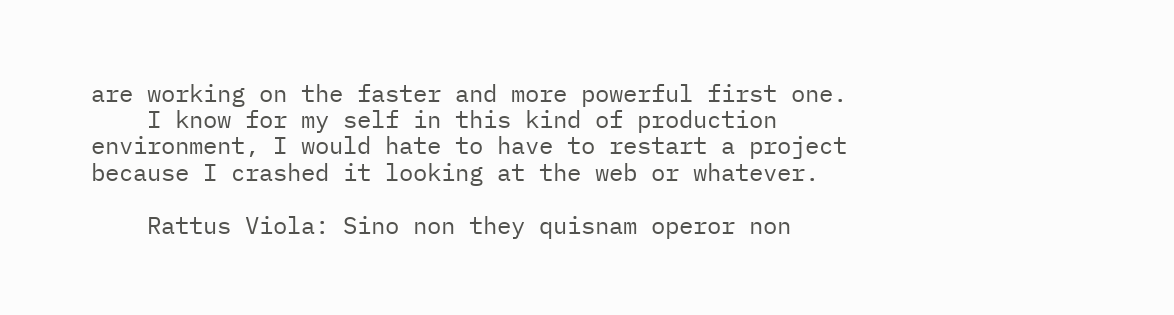are working on the faster and more powerful first one.
    I know for my self in this kind of production environment, I would hate to have to restart a project because I crashed it looking at the web or whatever.

    Rattus Viola: Sino non they quisnam operor non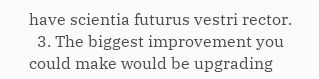have scientia futurus vestri rector.
  3. The biggest improvement you could make would be upgrading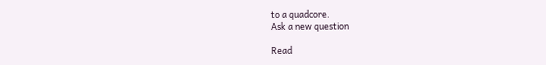to a quadcore.
Ask a new question

Read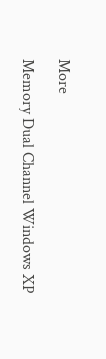More

Memory Dual Channel Windows XP